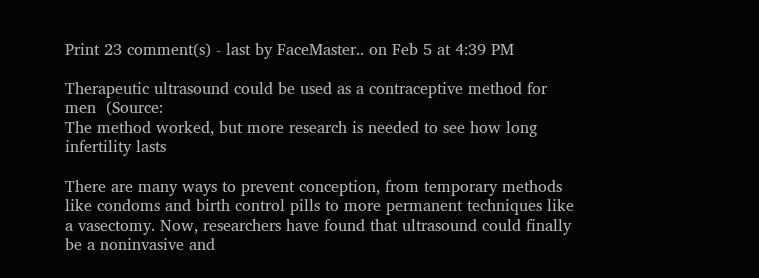Print 23 comment(s) - last by FaceMaster.. on Feb 5 at 4:39 PM

Therapeutic ultrasound could be used as a contraceptive method for men  (Source:
The method worked, but more research is needed to see how long infertility lasts

There are many ways to prevent conception, from temporary methods like condoms and birth control pills to more permanent techniques like a vasectomy. Now, researchers have found that ultrasound could finally be a noninvasive and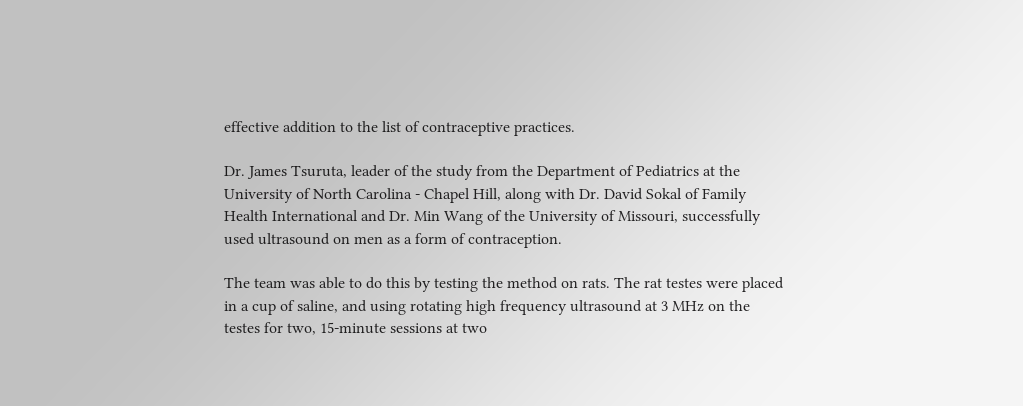effective addition to the list of contraceptive practices.

Dr. James Tsuruta, leader of the study from the Department of Pediatrics at the University of North Carolina - Chapel Hill, along with Dr. David Sokal of Family Health International and Dr. Min Wang of the University of Missouri, successfully used ultrasound on men as a form of contraception.

The team was able to do this by testing the method on rats. The rat testes were placed in a cup of saline, and using rotating high frequency ultrasound at 3 MHz on the testes for two, 15-minute sessions at two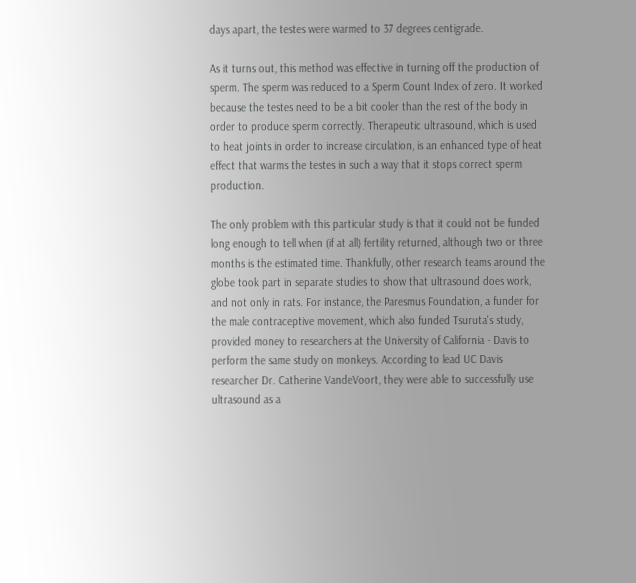days apart, the testes were warmed to 37 degrees centigrade.

As it turns out, this method was effective in turning off the production of sperm. The sperm was reduced to a Sperm Count Index of zero. It worked because the testes need to be a bit cooler than the rest of the body in order to produce sperm correctly. Therapeutic ultrasound, which is used to heat joints in order to increase circulation, is an enhanced type of heat effect that warms the testes in such a way that it stops correct sperm production.

The only problem with this particular study is that it could not be funded long enough to tell when (if at all) fertility returned, although two or three months is the estimated time. Thankfully, other research teams around the globe took part in separate studies to show that ultrasound does work, and not only in rats. For instance, the Paresmus Foundation, a funder for the male contraceptive movement, which also funded Tsuruta's study, provided money to researchers at the University of California - Davis to perform the same study on monkeys. According to lead UC Davis researcher Dr. Catherine VandeVoort, they were able to successfully use ultrasound as a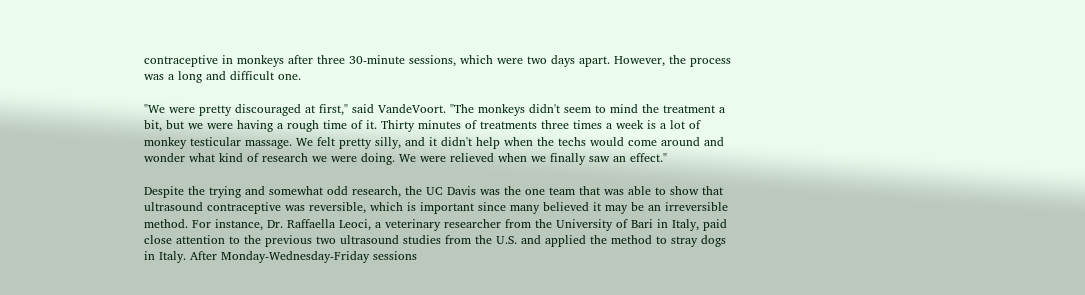contraceptive in monkeys after three 30-minute sessions, which were two days apart. However, the process was a long and difficult one.

"We were pretty discouraged at first," said VandeVoort. "The monkeys didn't seem to mind the treatment a bit, but we were having a rough time of it. Thirty minutes of treatments three times a week is a lot of monkey testicular massage. We felt pretty silly, and it didn't help when the techs would come around and wonder what kind of research we were doing. We were relieved when we finally saw an effect."

Despite the trying and somewhat odd research, the UC Davis was the one team that was able to show that ultrasound contraceptive was reversible, which is important since many believed it may be an irreversible method. For instance, Dr. Raffaella Leoci, a veterinary researcher from the University of Bari in Italy, paid close attention to the previous two ultrasound studies from the U.S. and applied the method to stray dogs in Italy. After Monday-Wednesday-Friday sessions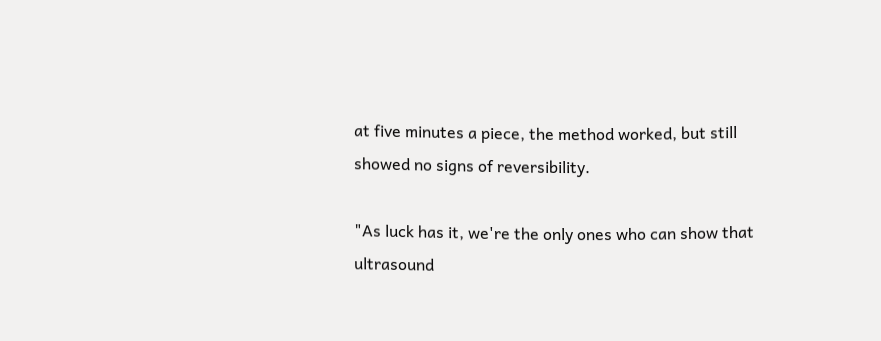at five minutes a piece, the method worked, but still showed no signs of reversibility.

"As luck has it, we're the only ones who can show that ultrasound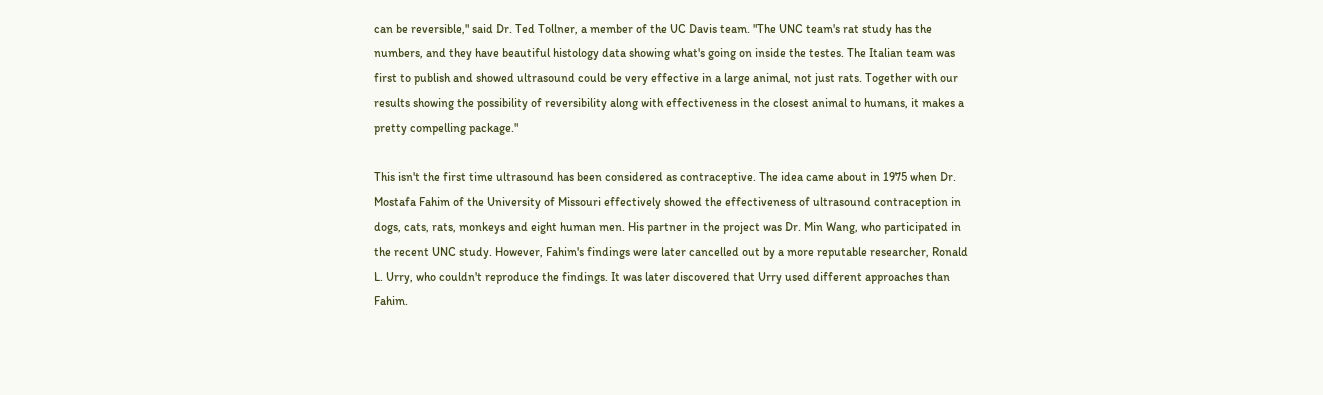can be reversible," said Dr. Ted Tollner, a member of the UC Davis team. "The UNC team's rat study has the numbers, and they have beautiful histology data showing what's going on inside the testes. The Italian team was first to publish and showed ultrasound could be very effective in a large animal, not just rats. Together with our results showing the possibility of reversibility along with effectiveness in the closest animal to humans, it makes a pretty compelling package."

This isn't the first time ultrasound has been considered as contraceptive. The idea came about in 1975 when Dr. Mostafa Fahim of the University of Missouri effectively showed the effectiveness of ultrasound contraception in dogs, cats, rats, monkeys and eight human men. His partner in the project was Dr. Min Wang, who participated in the recent UNC study. However, Fahim's findings were later cancelled out by a more reputable researcher, Ronald L. Urry, who couldn't reproduce the findings. It was later discovered that Urry used different approaches than Fahim.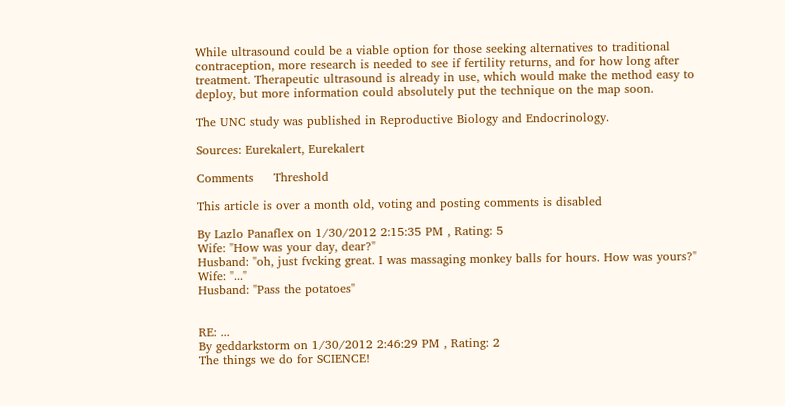While ultrasound could be a viable option for those seeking alternatives to traditional contraception, more research is needed to see if fertility returns, and for how long after treatment. Therapeutic ultrasound is already in use, which would make the method easy to deploy, but more information could absolutely put the technique on the map soon.

The UNC study was published in Reproductive Biology and Endocrinology.

Sources: Eurekalert, Eurekalert

Comments     Threshold

This article is over a month old, voting and posting comments is disabled

By Lazlo Panaflex on 1/30/2012 2:15:35 PM , Rating: 5
Wife: "How was your day, dear?"
Husband: "oh, just fvcking great. I was massaging monkey balls for hours. How was yours?"
Wife: "..."
Husband: "Pass the potatoes"


RE: ...
By geddarkstorm on 1/30/2012 2:46:29 PM , Rating: 2
The things we do for SCIENCE!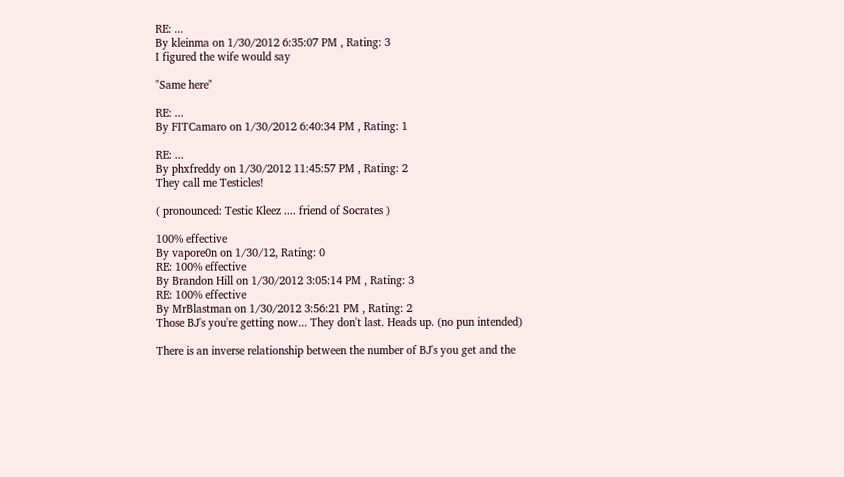RE: ...
By kleinma on 1/30/2012 6:35:07 PM , Rating: 3
I figured the wife would say

"Same here"

RE: ...
By FITCamaro on 1/30/2012 6:40:34 PM , Rating: 1

RE: ...
By phxfreddy on 1/30/2012 11:45:57 PM , Rating: 2
They call me Testicles!

( pronounced: Testic Kleez .... friend of Socrates )

100% effective
By vapore0n on 1/30/12, Rating: 0
RE: 100% effective
By Brandon Hill on 1/30/2012 3:05:14 PM , Rating: 3
RE: 100% effective
By MrBlastman on 1/30/2012 3:56:21 PM , Rating: 2
Those BJ's you're getting now... They don't last. Heads up. (no pun intended)

There is an inverse relationship between the number of BJ's you get and the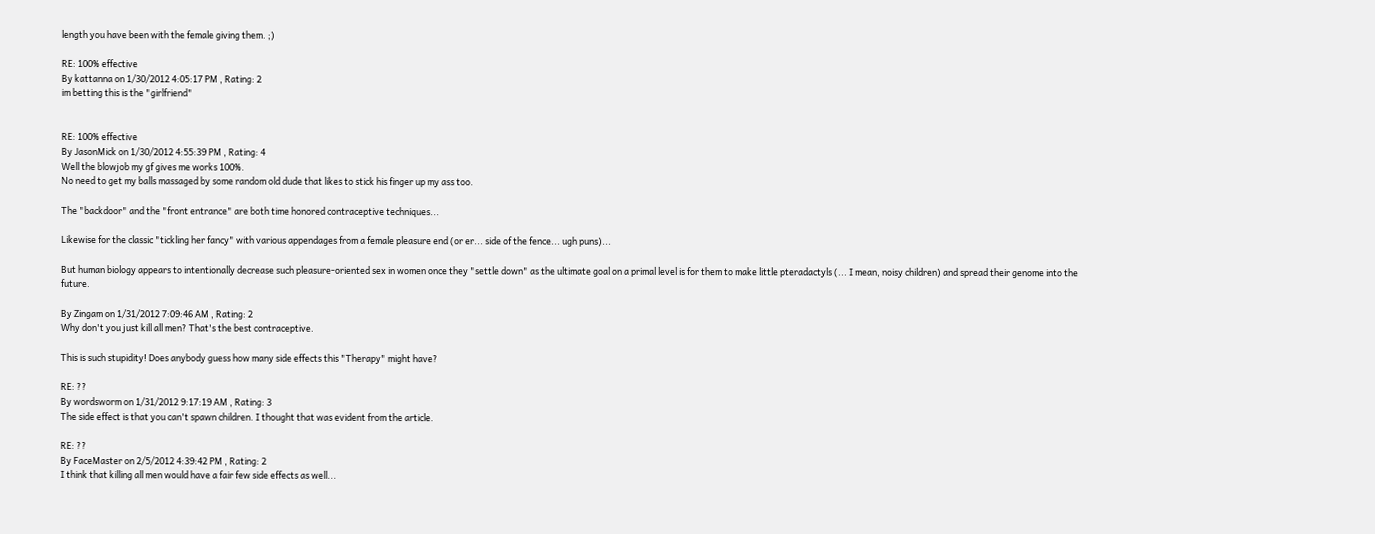length you have been with the female giving them. ;)

RE: 100% effective
By kattanna on 1/30/2012 4:05:17 PM , Rating: 2
im betting this is the "girlfriend"


RE: 100% effective
By JasonMick on 1/30/2012 4:55:39 PM , Rating: 4
Well the blowjob my gf gives me works 100%.
No need to get my balls massaged by some random old dude that likes to stick his finger up my ass too.

The "backdoor" and the "front entrance" are both time honored contraceptive techniques...

Likewise for the classic "tickling her fancy" with various appendages from a female pleasure end (or er... side of the fence... ugh puns)...

But human biology appears to intentionally decrease such pleasure-oriented sex in women once they "settle down" as the ultimate goal on a primal level is for them to make little pteradactyls (... I mean, noisy children) and spread their genome into the future.

By Zingam on 1/31/2012 7:09:46 AM , Rating: 2
Why don't you just kill all men? That's the best contraceptive.

This is such stupidity! Does anybody guess how many side effects this "Therapy" might have?

RE: ??
By wordsworm on 1/31/2012 9:17:19 AM , Rating: 3
The side effect is that you can't spawn children. I thought that was evident from the article.

RE: ??
By FaceMaster on 2/5/2012 4:39:42 PM , Rating: 2
I think that killing all men would have a fair few side effects as well...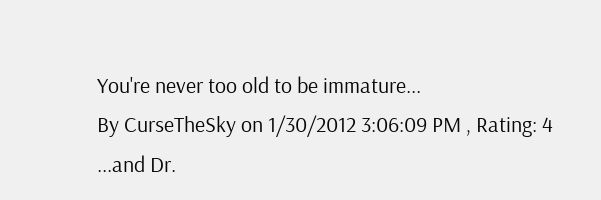You're never too old to be immature...
By CurseTheSky on 1/30/2012 3:06:09 PM , Rating: 4
...and Dr.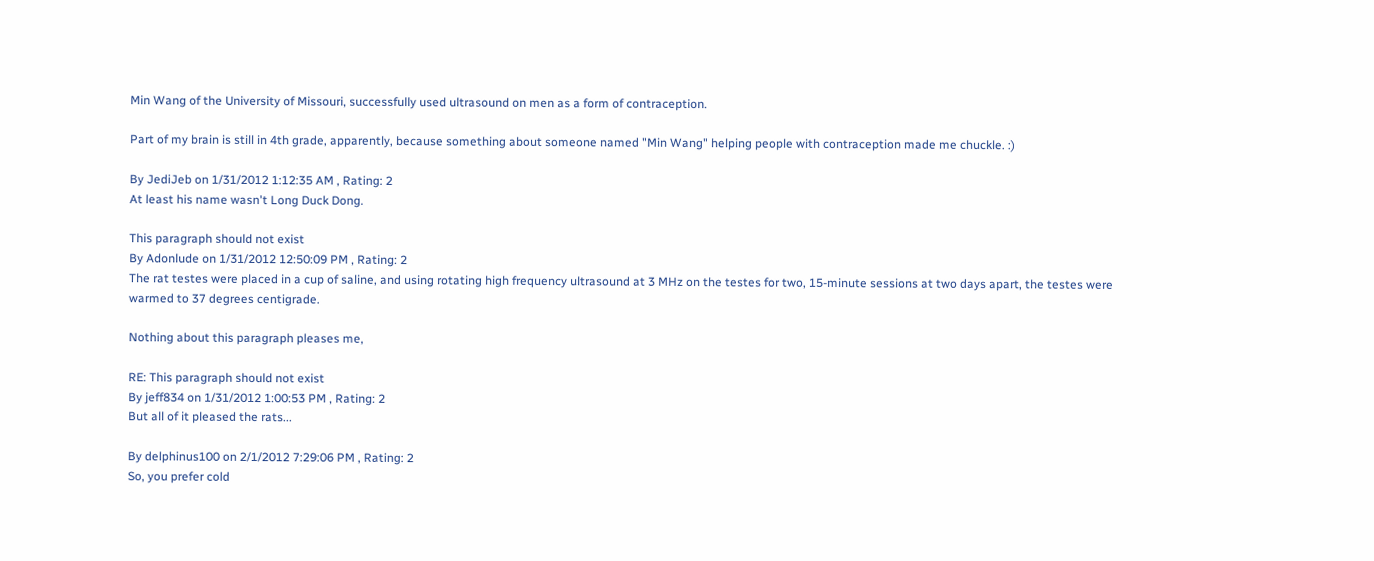Min Wang of the University of Missouri, successfully used ultrasound on men as a form of contraception.

Part of my brain is still in 4th grade, apparently, because something about someone named "Min Wang" helping people with contraception made me chuckle. :)

By JediJeb on 1/31/2012 1:12:35 AM , Rating: 2
At least his name wasn't Long Duck Dong.

This paragraph should not exist
By Adonlude on 1/31/2012 12:50:09 PM , Rating: 2
The rat testes were placed in a cup of saline, and using rotating high frequency ultrasound at 3 MHz on the testes for two, 15-minute sessions at two days apart, the testes were warmed to 37 degrees centigrade.

Nothing about this paragraph pleases me,

RE: This paragraph should not exist
By jeff834 on 1/31/2012 1:00:53 PM , Rating: 2
But all of it pleased the rats...

By delphinus100 on 2/1/2012 7:29:06 PM , Rating: 2
So, you prefer cold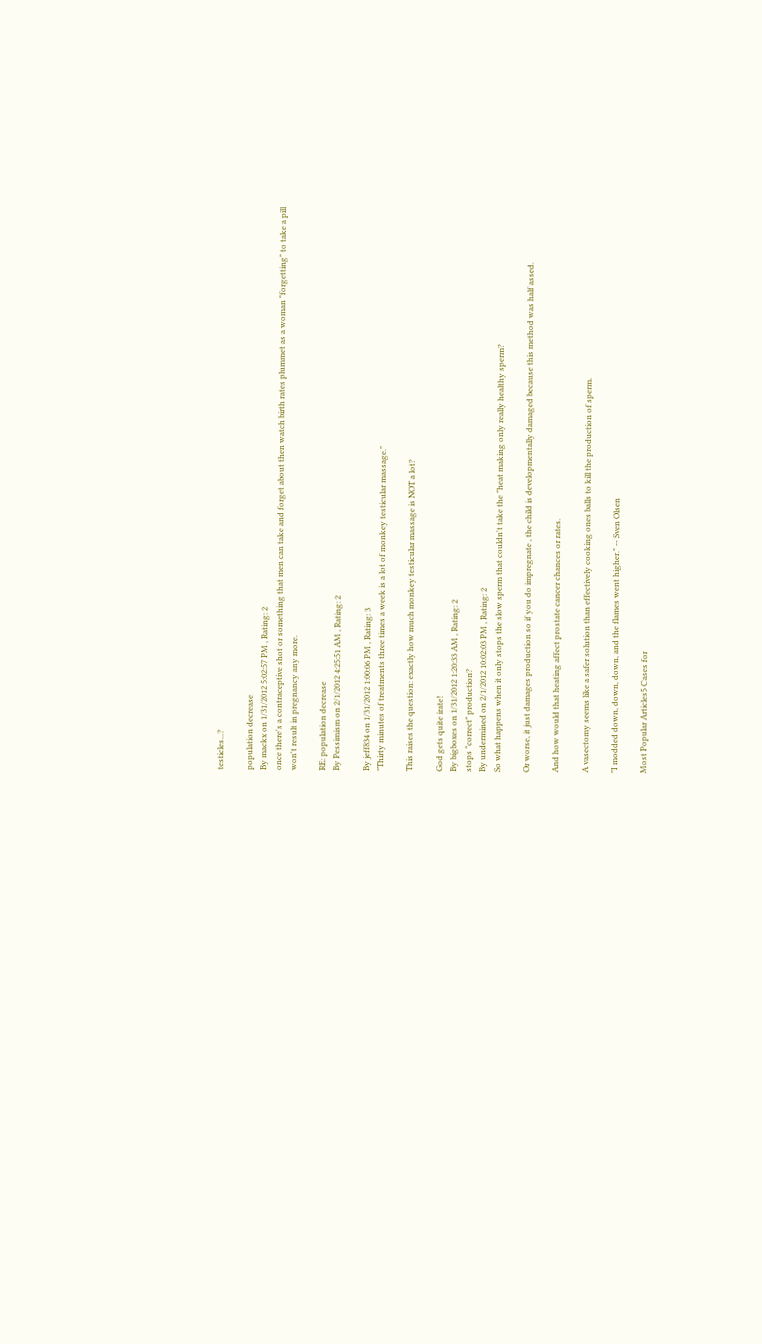testicles...?

population decrease
By mackx on 1/31/2012 5:02:57 PM , Rating: 2
once there's a contraceptive shot or something that men can take and forget about then watch birth rates plummet as a woman "forgetting" to take a pill won't result in pregnancy any more.

RE: population decrease
By Pessimism on 2/1/2012 4:25:51 AM , Rating: 2

By jeff834 on 1/31/2012 1:00:06 PM , Rating: 3
"Thirty minutes of treatments three times a week is a lot of monkey testicular massage."

This raises the question: exactly how much monkey testicular massage is NOT a lot?

God gets quite irate!
By bigboxes on 1/31/2012 1:20:33 AM , Rating: 2
stops "correct" production?
By undermined on 2/1/2012 10:02:03 PM , Rating: 2
So what happens when it only stops the slow sperm that couldn't take the "heat making only really healthy sperm?

Or worse, it just damages production so if you do impregnate , the child is developmentally damaged because this method was half assed.

And how would that heating affect prostate cancer chances or rates.

A vasectomy seems like a safer solution than effectively cooking ones balls to kill the production of sperm.

"I modded down, down, down, and the flames went higher." -- Sven Olsen

Most Popular Articles5 Cases for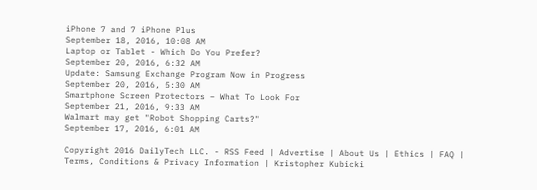iPhone 7 and 7 iPhone Plus
September 18, 2016, 10:08 AM
Laptop or Tablet - Which Do You Prefer?
September 20, 2016, 6:32 AM
Update: Samsung Exchange Program Now in Progress
September 20, 2016, 5:30 AM
Smartphone Screen Protectors – What To Look For
September 21, 2016, 9:33 AM
Walmart may get "Robot Shopping Carts?"
September 17, 2016, 6:01 AM

Copyright 2016 DailyTech LLC. - RSS Feed | Advertise | About Us | Ethics | FAQ | Terms, Conditions & Privacy Information | Kristopher Kubicki